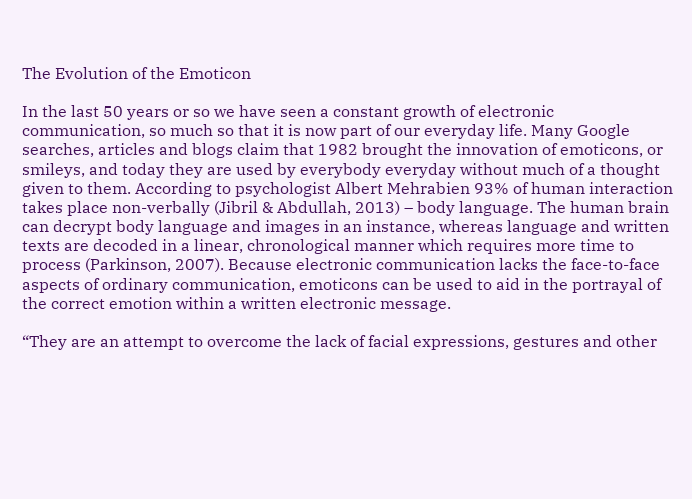The Evolution of the Emoticon

In the last 50 years or so we have seen a constant growth of electronic communication, so much so that it is now part of our everyday life. Many Google searches, articles and blogs claim that 1982 brought the innovation of emoticons, or smileys, and today they are used by everybody everyday without much of a thought given to them. According to psychologist Albert Mehrabien 93% of human interaction takes place non-verbally (Jibril & Abdullah, 2013) – body language. The human brain can decrypt body language and images in an instance, whereas language and written texts are decoded in a linear, chronological manner which requires more time to process (Parkinson, 2007). Because electronic communication lacks the face-to-face aspects of ordinary communication, emoticons can be used to aid in the portrayal of the correct emotion within a written electronic message.

“They are an attempt to overcome the lack of facial expressions, gestures and other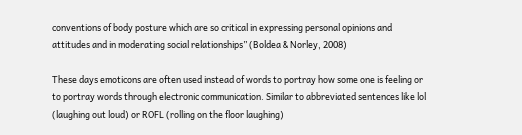conventions of body posture which are so critical in expressing personal opinions and attitudes and in moderating social relationships” (Boldea & Norley, 2008)

These days emoticons are often used instead of words to portray how some one is feeling or to portray words through electronic communication. Similar to abbreviated sentences like lol (laughing out loud) or ROFL (rolling on the floor laughing)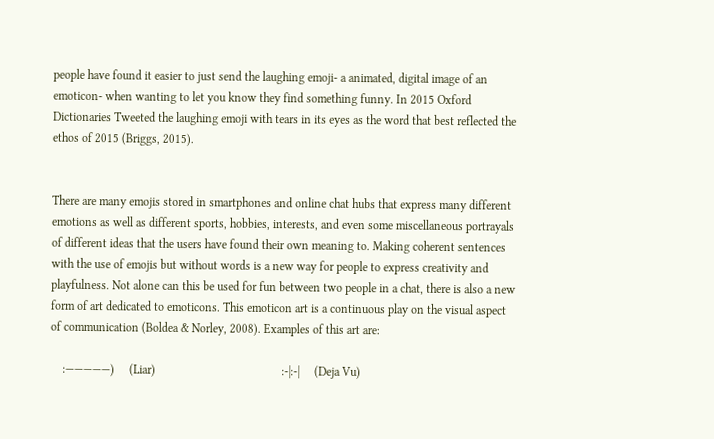people have found it easier to just send the laughing emoji- a animated, digital image of an emoticon- when wanting to let you know they find something funny. In 2015 Oxford Dictionaries Tweeted the laughing emoji with tears in its eyes as the word that best reflected the ethos of 2015 (Briggs, 2015).


There are many emojis stored in smartphones and online chat hubs that express many different emotions as well as different sports, hobbies, interests, and even some miscellaneous portrayals of different ideas that the users have found their own meaning to. Making coherent sentences with the use of emojis but without words is a new way for people to express creativity and playfulness. Not alone can this be used for fun between two people in a chat, there is also a new form of art dedicated to emoticons. This emoticon art is a continuous play on the visual aspect of communication (Boldea & Norley, 2008). Examples of this art are:

    :—————)     (Liar)                                          :-|:-|     (Deja Vu)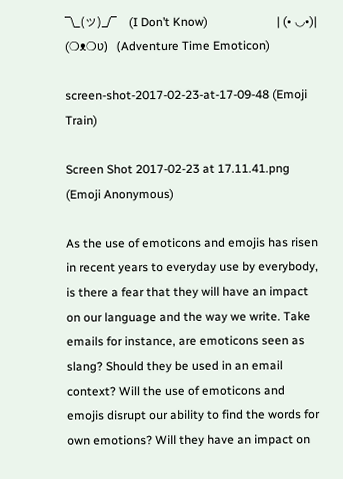¯\_(ツ)_/¯    (I Don’t Know)                       | (• ◡•)| (❍ᴥ❍ʋ)   (Adventure Time Emoticon)

screen-shot-2017-02-23-at-17-09-48 (Emoji Train)

Screen Shot 2017-02-23 at 17.11.41.png (Emoji Anonymous)

As the use of emoticons and emojis has risen in recent years to everyday use by everybody, is there a fear that they will have an impact on our language and the way we write. Take emails for instance, are emoticons seen as slang? Should they be used in an email context? Will the use of emoticons and emojis disrupt our ability to find the words for own emotions? Will they have an impact on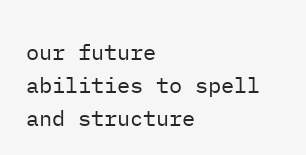our future abilities to spell and structure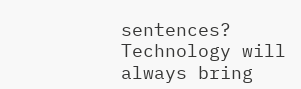sentences? Technology will always bring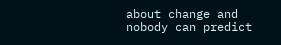about change and nobody can predict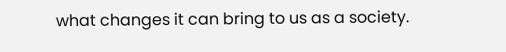what changes it can bring to us as a society.